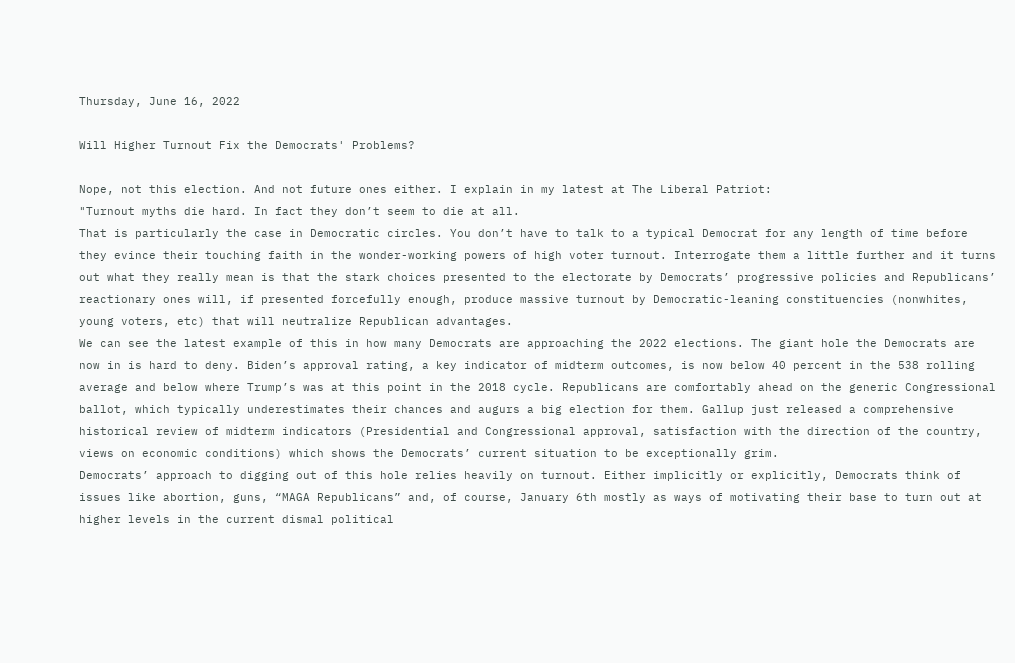Thursday, June 16, 2022

Will Higher Turnout Fix the Democrats' Problems?

Nope, not this election. And not future ones either. I explain in my latest at The Liberal Patriot:
"Turnout myths die hard. In fact they don’t seem to die at all.
That is particularly the case in Democratic circles. You don’t have to talk to a typical Democrat for any length of time before they evince their touching faith in the wonder-working powers of high voter turnout. Interrogate them a little further and it turns out what they really mean is that the stark choices presented to the electorate by Democrats’ progressive policies and Republicans’ reactionary ones will, if presented forcefully enough, produce massive turnout by Democratic-leaning constituencies (nonwhites, young voters, etc) that will neutralize Republican advantages.
We can see the latest example of this in how many Democrats are approaching the 2022 elections. The giant hole the Democrats are now in is hard to deny. Biden’s approval rating, a key indicator of midterm outcomes, is now below 40 percent in the 538 rolling average and below where Trump’s was at this point in the 2018 cycle. Republicans are comfortably ahead on the generic Congressional ballot, which typically underestimates their chances and augurs a big election for them. Gallup just released a comprehensive historical review of midterm indicators (Presidential and Congressional approval, satisfaction with the direction of the country, views on economic conditions) which shows the Democrats’ current situation to be exceptionally grim.
Democrats’ approach to digging out of this hole relies heavily on turnout. Either implicitly or explicitly, Democrats think of issues like abortion, guns, “MAGA Republicans” and, of course, January 6th mostly as ways of motivating their base to turn out at higher levels in the current dismal political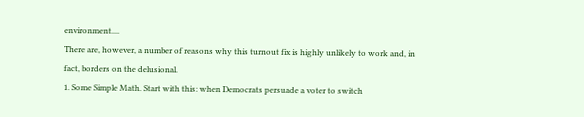environment....
There are, however, a number of reasons why this turnout fix is highly unlikely to work and, in fact, borders on the delusional.
1. Some Simple Math. Start with this: when Democrats persuade a voter to switch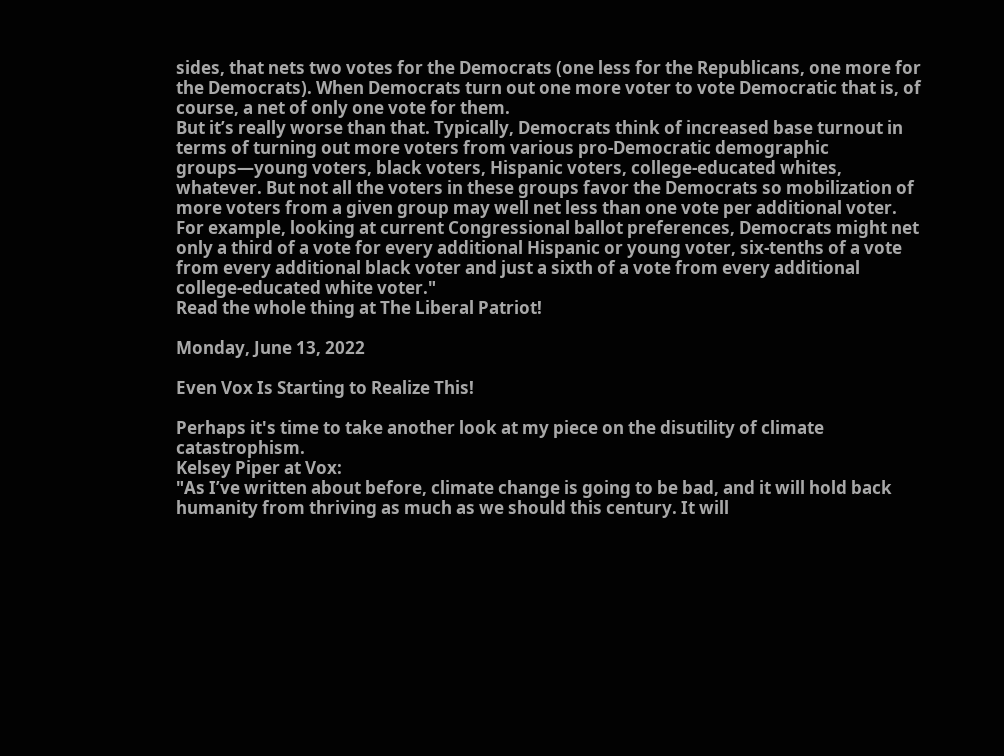sides, that nets two votes for the Democrats (one less for the Republicans, one more for the Democrats). When Democrats turn out one more voter to vote Democratic that is, of course, a net of only one vote for them.
But it’s really worse than that. Typically, Democrats think of increased base turnout in terms of turning out more voters from various pro-Democratic demographic groups—young voters, black voters, Hispanic voters, college-educated whites, whatever. But not all the voters in these groups favor the Democrats so mobilization of more voters from a given group may well net less than one vote per additional voter. For example, looking at current Congressional ballot preferences, Democrats might net only a third of a vote for every additional Hispanic or young voter, six-tenths of a vote from every additional black voter and just a sixth of a vote from every additional college-educated white voter."
Read the whole thing at The Liberal Patriot!

Monday, June 13, 2022

Even Vox Is Starting to Realize This!

Perhaps it's time to take another look at my piece on the disutility of climate catastrophism.
Kelsey Piper at Vox:
"As I’ve written about before, climate change is going to be bad, and it will hold back humanity from thriving as much as we should this century. It will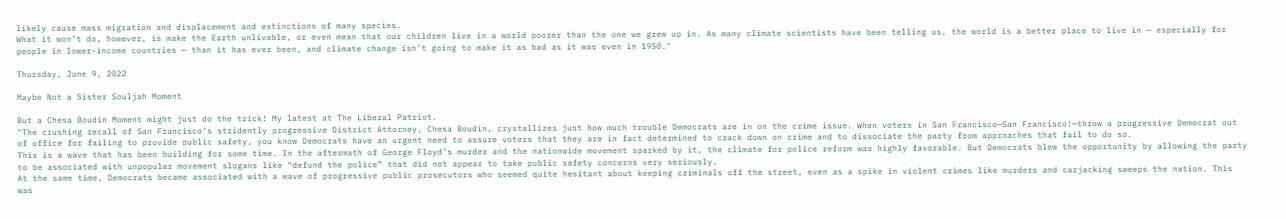likely cause mass migration and displacement and extinctions of many species.
What it won’t do, however, is make the Earth unlivable, or even mean that our children live in a world poorer than the one we grew up in. As many climate scientists have been telling us, the world is a better place to live in — especially for people in lower-income countries — than it has ever been, and climate change isn’t going to make it as bad as it was even in 1950."

Thursday, June 9, 2022

Maybe Not a Sister Souljah Moment

But a Chesa Boudin Moment might just do the trick! My latest at The Liberal Patriot.
"The crushing recall of San Francisco’s stridently progressive District Attorney, Chesa Boudin, crystallizes just how much trouble Democrats are in on the crime issue. When voters in San Francisco—San Francisco!—throw a progressive Democrat out of office for failing to provide public safety, you know Democrats have an urgent need to assure voters that they are in fact determined to crack down on crime and to dissociate the party from approaches that fail to do so.
This is a wave that has been building for some time. In the aftermath of George Floyd’s murder and the nationwide movement sparked by it, the climate for police reform was highly favorable. But Democrats blew the opportunity by allowing the party to be associated with unpopular movement slogans like “defund the police” that did not appear to take public safety concerns very seriously.
At the same time, Democrats became associated with a wave of progressive public prosecutors who seemed quite hesitant about keeping criminals off the street, even as a spike in violent crimes like murders and carjacking sweeps the nation. This was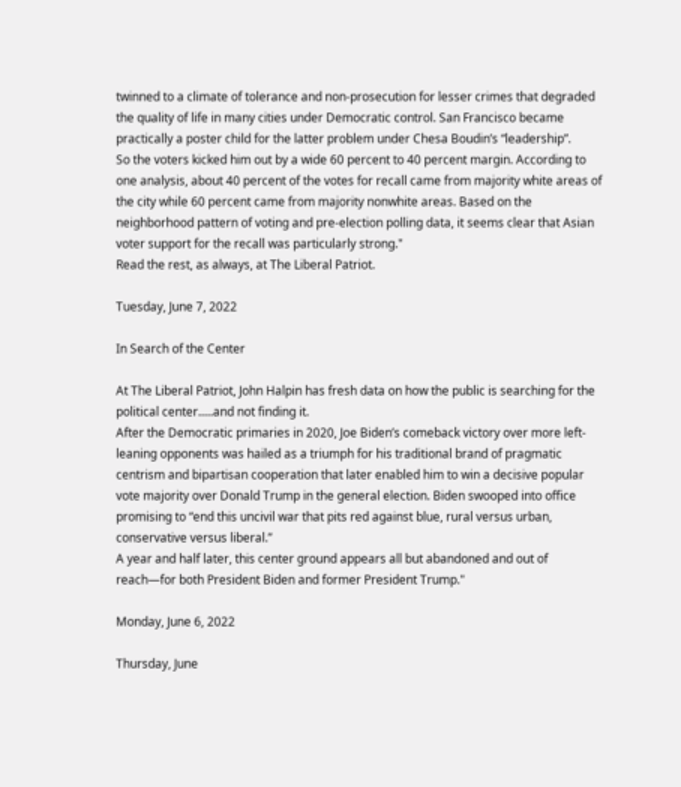twinned to a climate of tolerance and non-prosecution for lesser crimes that degraded the quality of life in many cities under Democratic control. San Francisco became practically a poster child for the latter problem under Chesa Boudin’s “leadership”.
So the voters kicked him out by a wide 60 percent to 40 percent margin. According to one analysis, about 40 percent of the votes for recall came from majority white areas of the city while 60 percent came from majority nonwhite areas. Based on the neighborhood pattern of voting and pre-election polling data, it seems clear that Asian voter support for the recall was particularly strong."
Read the rest, as always, at The Liberal Patriot.

Tuesday, June 7, 2022

In Search of the Center

At The Liberal Patriot, John Halpin has fresh data on how the public is searching for the political center.....and not finding it.
After the Democratic primaries in 2020, Joe Biden’s comeback victory over more left-leaning opponents was hailed as a triumph for his traditional brand of pragmatic centrism and bipartisan cooperation that later enabled him to win a decisive popular vote majority over Donald Trump in the general election. Biden swooped into office promising to “end this uncivil war that pits red against blue, rural versus urban, conservative versus liberal.”
A year and half later, this center ground appears all but abandoned and out of reach—for both President Biden and former President Trump."

Monday, June 6, 2022

Thursday, June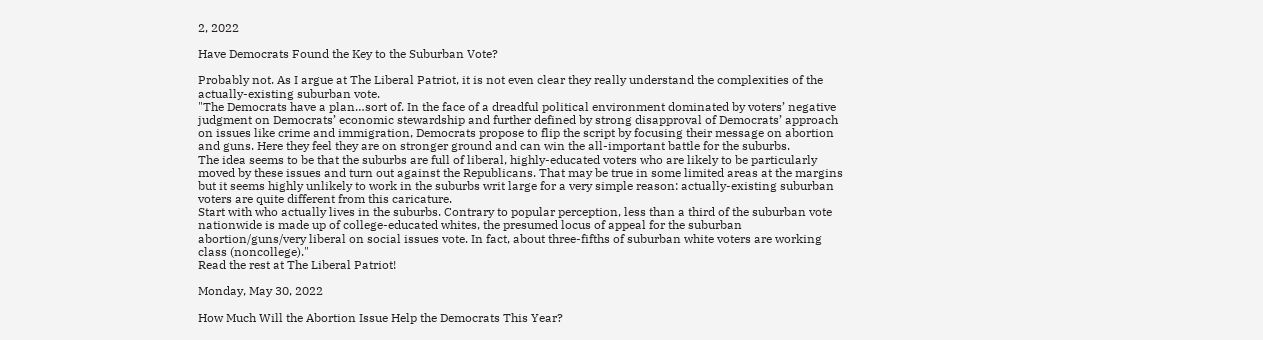2, 2022

Have Democrats Found the Key to the Suburban Vote?

Probably not. As I argue at The Liberal Patriot, it is not even clear they really understand the complexities of the actually-existing suburban vote.
"The Democrats have a plan…sort of. In the face of a dreadful political environment dominated by voters’ negative judgment on Democrats’ economic stewardship and further defined by strong disapproval of Democrats’ approach on issues like crime and immigration, Democrats propose to flip the script by focusing their message on abortion and guns. Here they feel they are on stronger ground and can win the all-important battle for the suburbs.
The idea seems to be that the suburbs are full of liberal, highly-educated voters who are likely to be particularly moved by these issues and turn out against the Republicans. That may be true in some limited areas at the margins but it seems highly unlikely to work in the suburbs writ large for a very simple reason: actually-existing suburban voters are quite different from this caricature.
Start with who actually lives in the suburbs. Contrary to popular perception, less than a third of the suburban vote nationwide is made up of college-educated whites, the presumed locus of appeal for the suburban abortion/guns/very liberal on social issues vote. In fact, about three-fifths of suburban white voters are working class (noncollege)."
Read the rest at The Liberal Patriot!

Monday, May 30, 2022

How Much Will the Abortion Issue Help the Democrats This Year?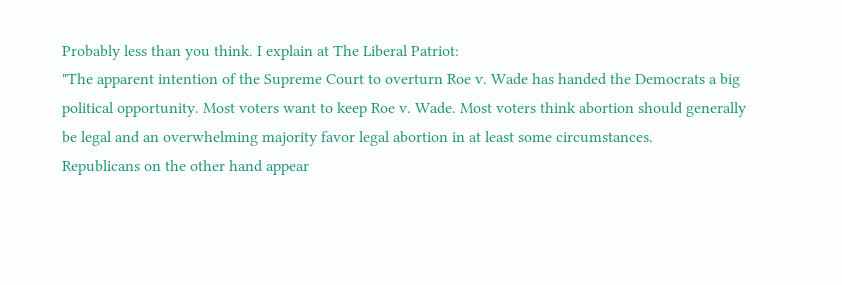Probably less than you think. I explain at The Liberal Patriot:
"The apparent intention of the Supreme Court to overturn Roe v. Wade has handed the Democrats a big political opportunity. Most voters want to keep Roe v. Wade. Most voters think abortion should generally be legal and an overwhelming majority favor legal abortion in at least some circumstances.
Republicans on the other hand appear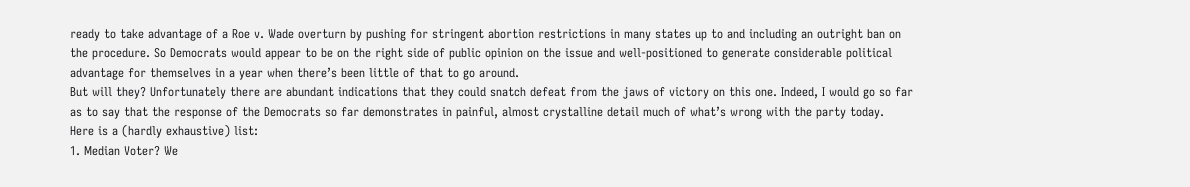ready to take advantage of a Roe v. Wade overturn by pushing for stringent abortion restrictions in many states up to and including an outright ban on the procedure. So Democrats would appear to be on the right side of public opinion on the issue and well-positioned to generate considerable political advantage for themselves in a year when there’s been little of that to go around.
But will they? Unfortunately there are abundant indications that they could snatch defeat from the jaws of victory on this one. Indeed, I would go so far as to say that the response of the Democrats so far demonstrates in painful, almost crystalline detail much of what’s wrong with the party today.
Here is a (hardly exhaustive) list:
1. Median Voter? We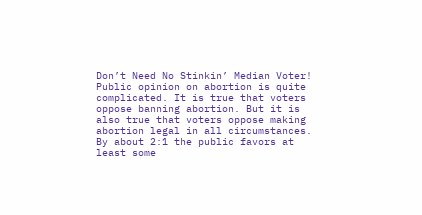Don’t Need No Stinkin’ Median Voter! Public opinion on abortion is quite complicated. It is true that voters oppose banning abortion. But it is also true that voters oppose making abortion legal in all circumstances. By about 2:1 the public favors at least some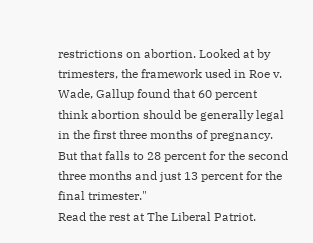restrictions on abortion. Looked at by trimesters, the framework used in Roe v. Wade, Gallup found that 60 percent think abortion should be generally legal in the first three months of pregnancy. But that falls to 28 percent for the second three months and just 13 percent for the final trimester."
Read the rest at The Liberal Patriot.